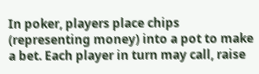In poker, players place chips (representing money) into a pot to make a bet. Each player in turn may call, raise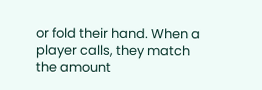or fold their hand. When a player calls, they match the amount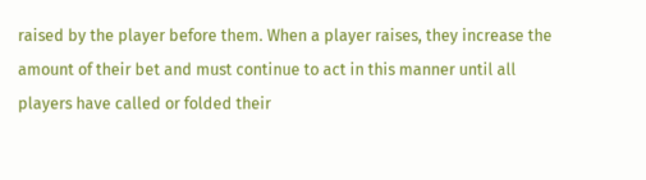raised by the player before them. When a player raises, they increase the amount of their bet and must continue to act in this manner until all players have called or folded their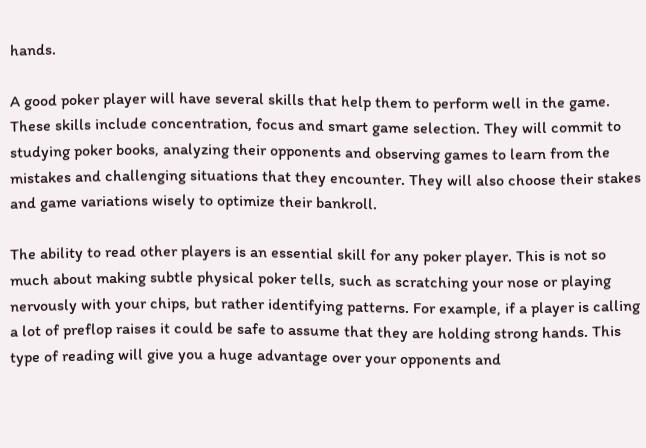hands.

A good poker player will have several skills that help them to perform well in the game. These skills include concentration, focus and smart game selection. They will commit to studying poker books, analyzing their opponents and observing games to learn from the mistakes and challenging situations that they encounter. They will also choose their stakes and game variations wisely to optimize their bankroll.

The ability to read other players is an essential skill for any poker player. This is not so much about making subtle physical poker tells, such as scratching your nose or playing nervously with your chips, but rather identifying patterns. For example, if a player is calling a lot of preflop raises it could be safe to assume that they are holding strong hands. This type of reading will give you a huge advantage over your opponents and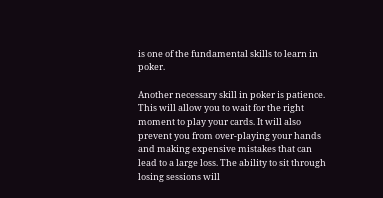is one of the fundamental skills to learn in poker.

Another necessary skill in poker is patience. This will allow you to wait for the right moment to play your cards. It will also prevent you from over-playing your hands and making expensive mistakes that can lead to a large loss. The ability to sit through losing sessions will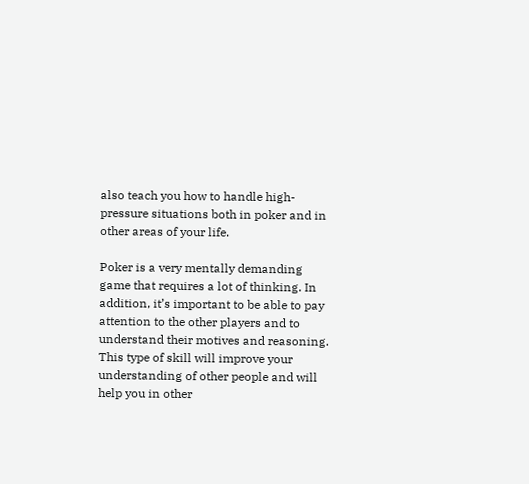also teach you how to handle high-pressure situations both in poker and in other areas of your life.

Poker is a very mentally demanding game that requires a lot of thinking. In addition, it’s important to be able to pay attention to the other players and to understand their motives and reasoning. This type of skill will improve your understanding of other people and will help you in other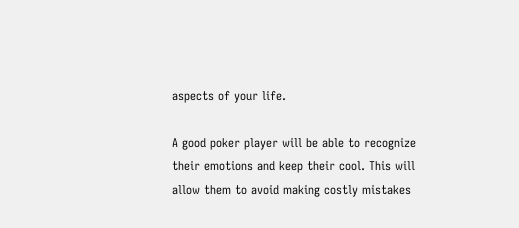aspects of your life.

A good poker player will be able to recognize their emotions and keep their cool. This will allow them to avoid making costly mistakes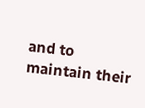and to maintain their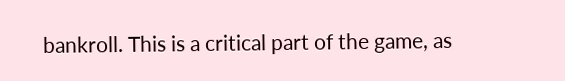bankroll. This is a critical part of the game, as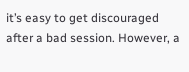it’s easy to get discouraged after a bad session. However, a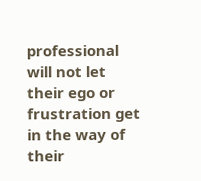professional will not let their ego or frustration get in the way of their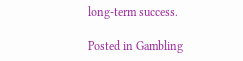long-term success.

Posted in Gambling